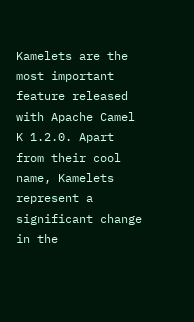Kamelets are the most important feature released with Apache Camel K 1.2.0. Apart from their cool name, Kamelets represent a significant change in the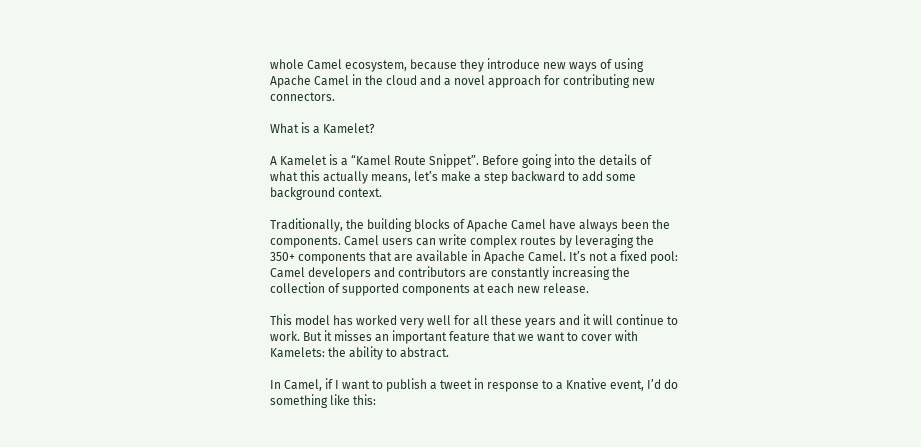whole Camel ecosystem, because they introduce new ways of using Apache Camel in the cloud and a novel approach for contributing new connectors.

What is a Kamelet?

A Kamelet is a “Kamel Route Snippet”. Before going into the details of what this actually means, let’s make a step backward to add some background context.

Traditionally, the building blocks of Apache Camel have always been the components. Camel users can write complex routes by leveraging the 350+ components that are available in Apache Camel. It’s not a fixed pool: Camel developers and contributors are constantly increasing the collection of supported components at each new release.

This model has worked very well for all these years and it will continue to work. But it misses an important feature that we want to cover with Kamelets: the ability to abstract.

In Camel, if I want to publish a tweet in response to a Knative event, I’d do something like this: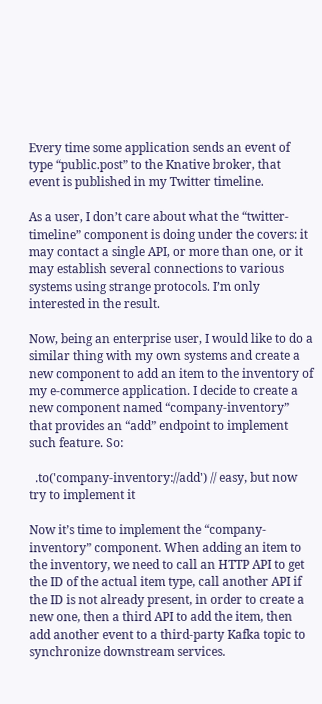Every time some application sends an event of type “public.post” to the Knative broker, that event is published in my Twitter timeline.

As a user, I don’t care about what the “twitter-timeline” component is doing under the covers: it may contact a single API, or more than one, or it may establish several connections to various systems using strange protocols. I’m only interested in the result.

Now, being an enterprise user, I would like to do a similar thing with my own systems and create a new component to add an item to the inventory of my e-commerce application. I decide to create a new component named “company-inventory” that provides an “add” endpoint to implement such feature. So:

  .to('company-inventory://add') // easy, but now try to implement it

Now it’s time to implement the “company-inventory” component. When adding an item to the inventory, we need to call an HTTP API to get the ID of the actual item type, call another API if the ID is not already present, in order to create a new one, then a third API to add the item, then add another event to a third-party Kafka topic to synchronize downstream services.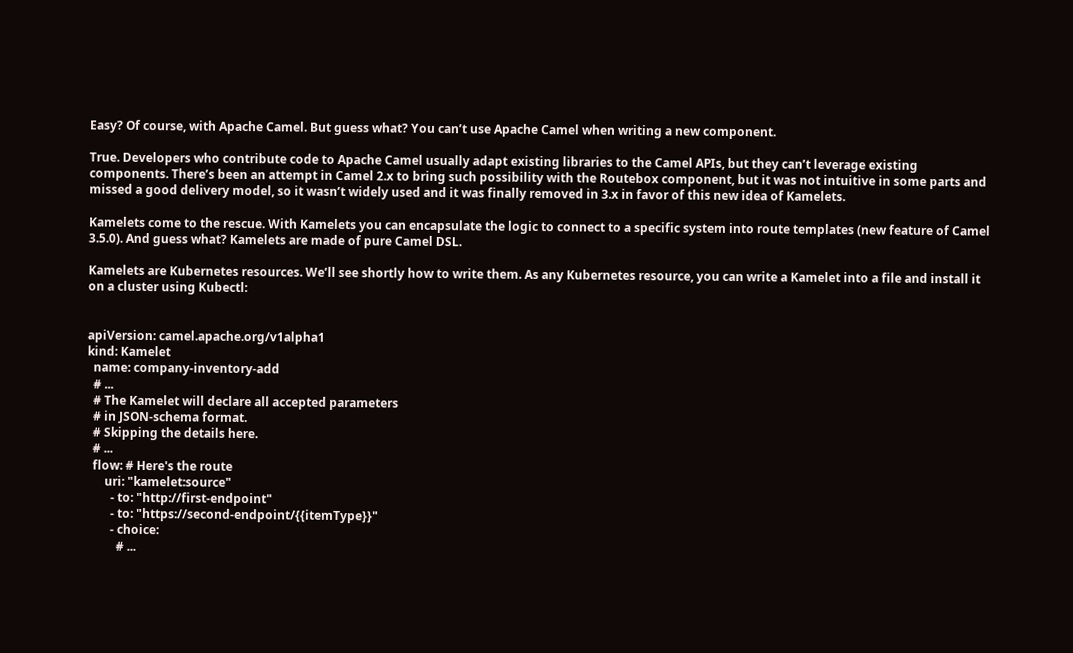Easy? Of course, with Apache Camel. But guess what? You can’t use Apache Camel when writing a new component.

True. Developers who contribute code to Apache Camel usually adapt existing libraries to the Camel APIs, but they can’t leverage existing components. There’s been an attempt in Camel 2.x to bring such possibility with the Routebox component, but it was not intuitive in some parts and missed a good delivery model, so it wasn’t widely used and it was finally removed in 3.x in favor of this new idea of Kamelets.

Kamelets come to the rescue. With Kamelets you can encapsulate the logic to connect to a specific system into route templates (new feature of Camel 3.5.0). And guess what? Kamelets are made of pure Camel DSL.

Kamelets are Kubernetes resources. We’ll see shortly how to write them. As any Kubernetes resource, you can write a Kamelet into a file and install it on a cluster using Kubectl:


apiVersion: camel.apache.org/v1alpha1
kind: Kamelet
  name: company-inventory-add
  # ...
  # The Kamelet will declare all accepted parameters
  # in JSON-schema format.
  # Skipping the details here.
  # ...
  flow: # Here's the route
      uri: "kamelet:source"
        - to: "http://first-endpoint"
        - to: "https://second-endpoint/{{itemType}}"
        - choice:
          # ...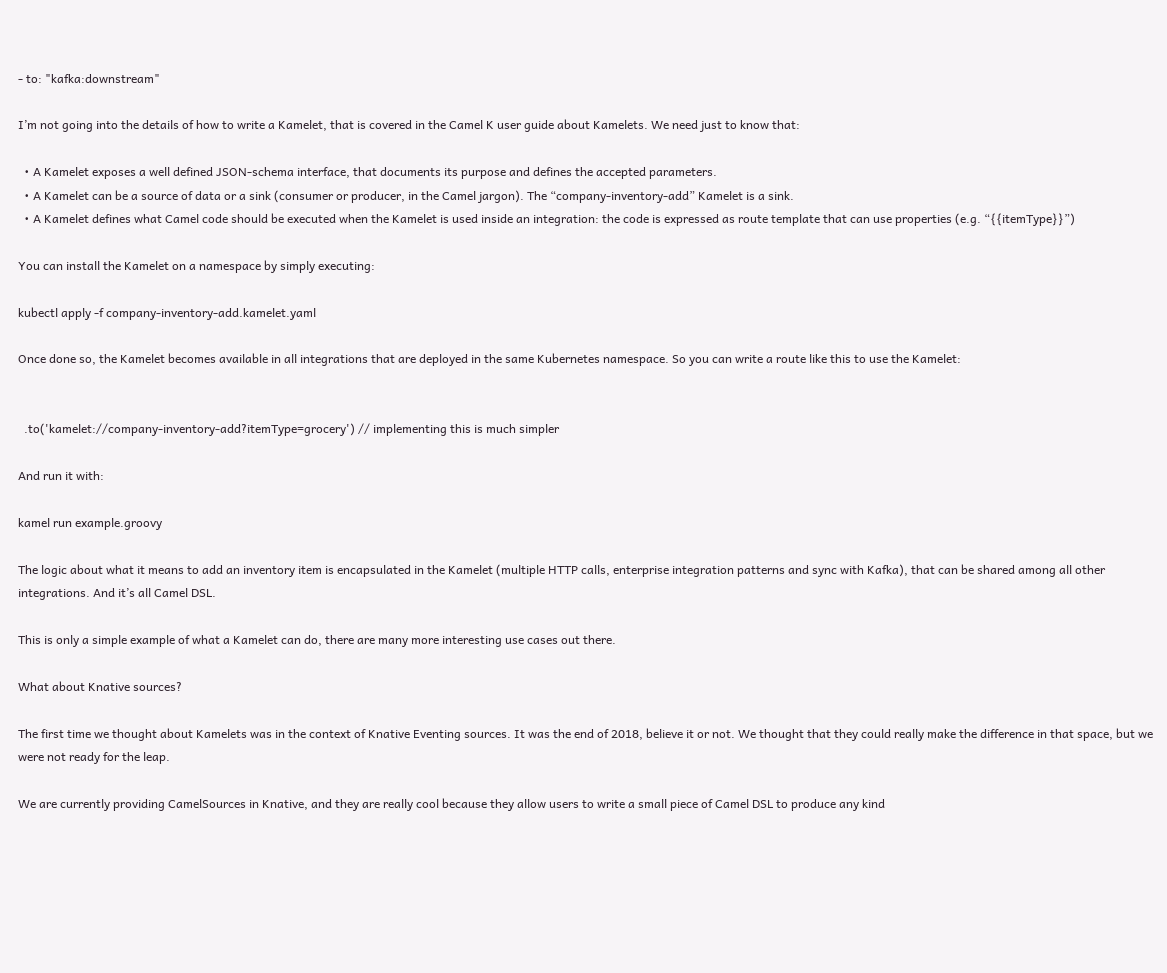- to: "kafka:downstream"

I’m not going into the details of how to write a Kamelet, that is covered in the Camel K user guide about Kamelets. We need just to know that:

  • A Kamelet exposes a well defined JSON-schema interface, that documents its purpose and defines the accepted parameters.
  • A Kamelet can be a source of data or a sink (consumer or producer, in the Camel jargon). The “company-inventory-add” Kamelet is a sink.
  • A Kamelet defines what Camel code should be executed when the Kamelet is used inside an integration: the code is expressed as route template that can use properties (e.g. “{{itemType}}”)

You can install the Kamelet on a namespace by simply executing:

kubectl apply -f company-inventory-add.kamelet.yaml

Once done so, the Kamelet becomes available in all integrations that are deployed in the same Kubernetes namespace. So you can write a route like this to use the Kamelet:


  .to('kamelet://company-inventory-add?itemType=grocery') // implementing this is much simpler

And run it with:

kamel run example.groovy

The logic about what it means to add an inventory item is encapsulated in the Kamelet (multiple HTTP calls, enterprise integration patterns and sync with Kafka), that can be shared among all other integrations. And it’s all Camel DSL.

This is only a simple example of what a Kamelet can do, there are many more interesting use cases out there.

What about Knative sources?

The first time we thought about Kamelets was in the context of Knative Eventing sources. It was the end of 2018, believe it or not. We thought that they could really make the difference in that space, but we were not ready for the leap.

We are currently providing CamelSources in Knative, and they are really cool because they allow users to write a small piece of Camel DSL to produce any kind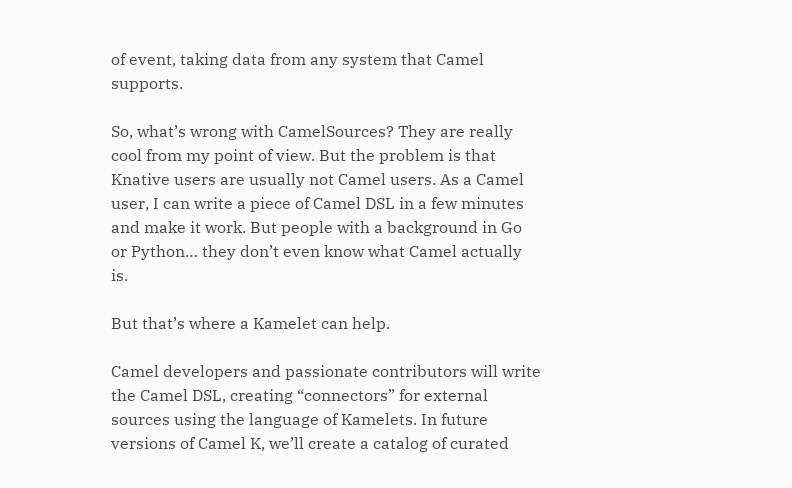of event, taking data from any system that Camel supports.

So, what’s wrong with CamelSources? They are really cool from my point of view. But the problem is that Knative users are usually not Camel users. As a Camel user, I can write a piece of Camel DSL in a few minutes and make it work. But people with a background in Go or Python… they don’t even know what Camel actually is.

But that’s where a Kamelet can help.

Camel developers and passionate contributors will write the Camel DSL, creating “connectors” for external sources using the language of Kamelets. In future versions of Camel K, we’ll create a catalog of curated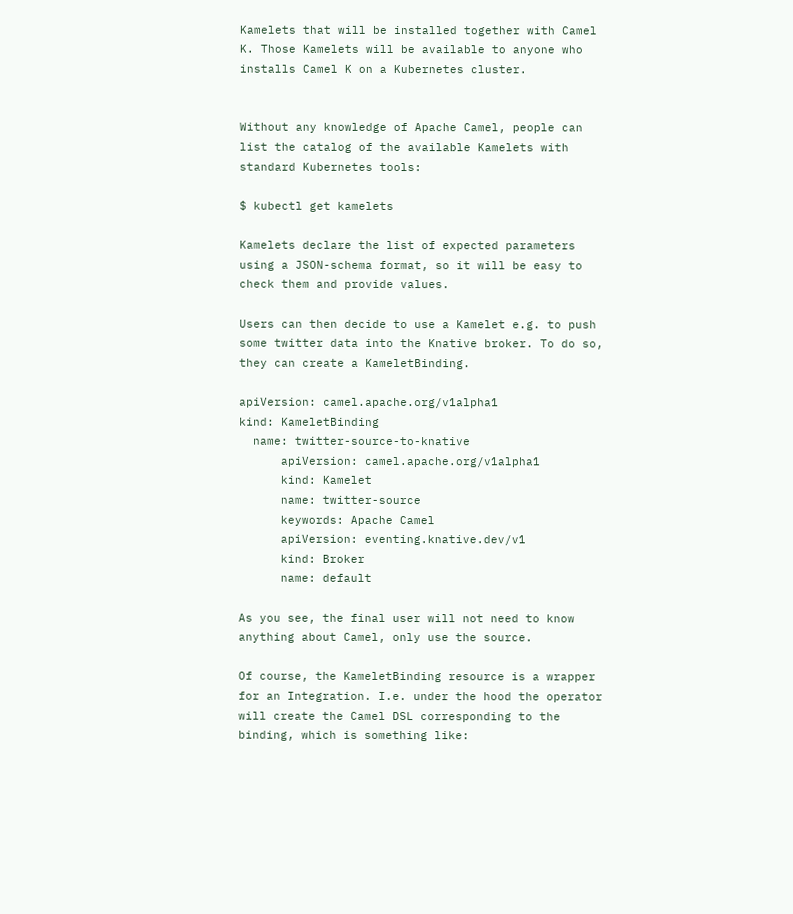Kamelets that will be installed together with Camel K. Those Kamelets will be available to anyone who installs Camel K on a Kubernetes cluster.


Without any knowledge of Apache Camel, people can list the catalog of the available Kamelets with standard Kubernetes tools:

$ kubectl get kamelets

Kamelets declare the list of expected parameters using a JSON-schema format, so it will be easy to check them and provide values.

Users can then decide to use a Kamelet e.g. to push some twitter data into the Knative broker. To do so, they can create a KameletBinding.

apiVersion: camel.apache.org/v1alpha1
kind: KameletBinding
  name: twitter-source-to-knative
      apiVersion: camel.apache.org/v1alpha1
      kind: Kamelet
      name: twitter-source
      keywords: Apache Camel
      apiVersion: eventing.knative.dev/v1
      kind: Broker
      name: default

As you see, the final user will not need to know anything about Camel, only use the source.

Of course, the KameletBinding resource is a wrapper for an Integration. I.e. under the hood the operator will create the Camel DSL corresponding to the binding, which is something like: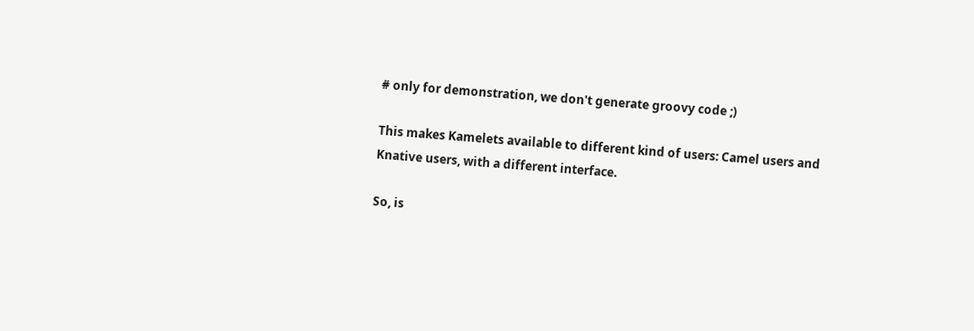# only for demonstration, we don't generate groovy code ;)

This makes Kamelets available to different kind of users: Camel users and Knative users, with a different interface.

So, is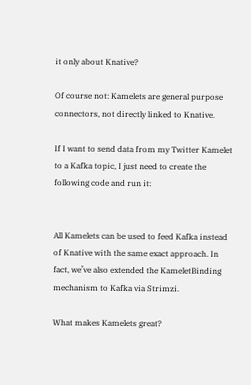it only about Knative?

Of course not: Kamelets are general purpose connectors, not directly linked to Knative.

If I want to send data from my Twitter Kamelet to a Kafka topic, I just need to create the following code and run it:


All Kamelets can be used to feed Kafka instead of Knative with the same exact approach. In fact, we’ve also extended the KameletBinding mechanism to Kafka via Strimzi.

What makes Kamelets great?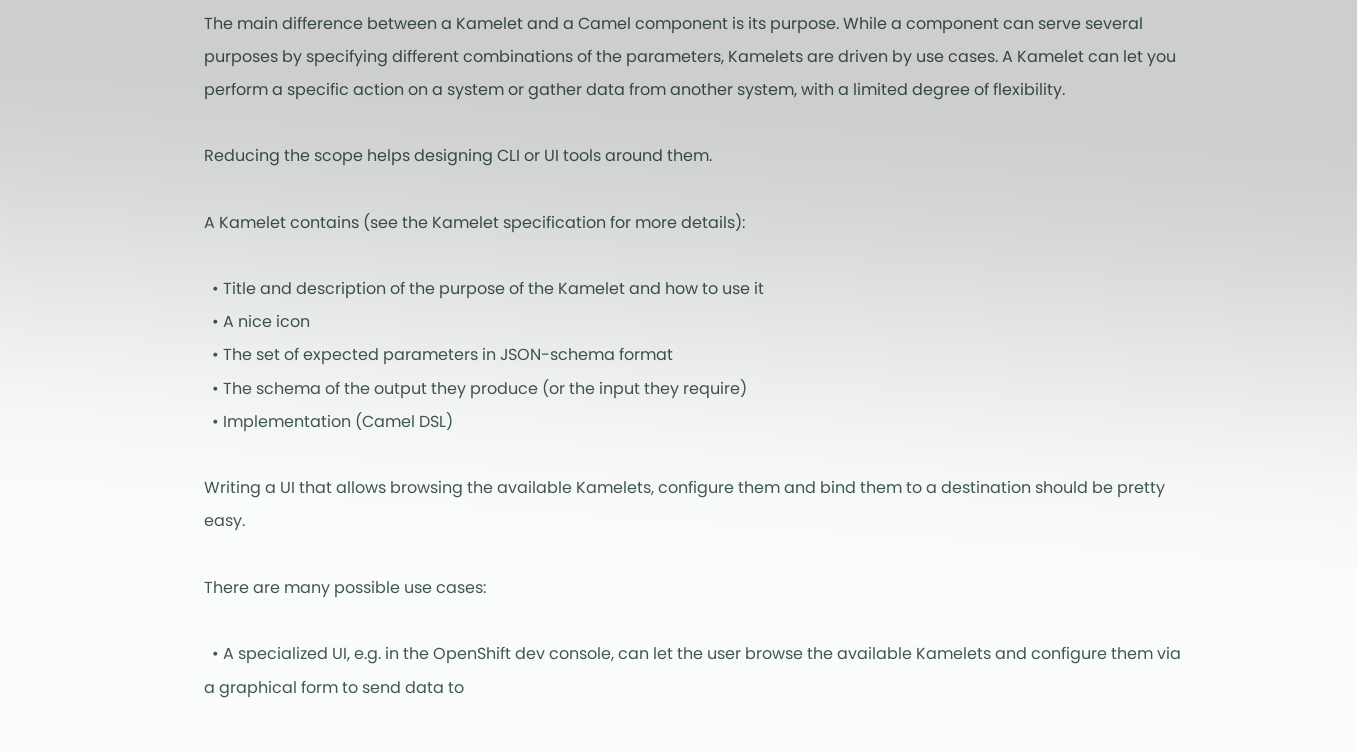The main difference between a Kamelet and a Camel component is its purpose. While a component can serve several purposes by specifying different combinations of the parameters, Kamelets are driven by use cases. A Kamelet can let you perform a specific action on a system or gather data from another system, with a limited degree of flexibility.

Reducing the scope helps designing CLI or UI tools around them.

A Kamelet contains (see the Kamelet specification for more details):

  • Title and description of the purpose of the Kamelet and how to use it
  • A nice icon
  • The set of expected parameters in JSON-schema format
  • The schema of the output they produce (or the input they require)
  • Implementation (Camel DSL)

Writing a UI that allows browsing the available Kamelets, configure them and bind them to a destination should be pretty easy.

There are many possible use cases:

  • A specialized UI, e.g. in the OpenShift dev console, can let the user browse the available Kamelets and configure them via a graphical form to send data to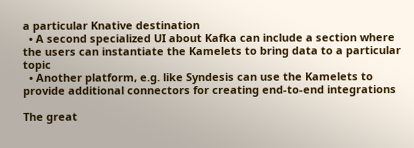a particular Knative destination
  • A second specialized UI about Kafka can include a section where the users can instantiate the Kamelets to bring data to a particular topic
  • Another platform, e.g. like Syndesis can use the Kamelets to provide additional connectors for creating end-to-end integrations

The great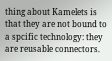thing about Kamelets is that they are not bound to a spcific technology: they are reusable connectors.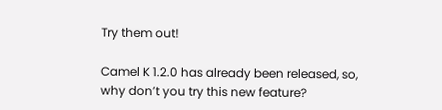Try them out!

Camel K 1.2.0 has already been released, so, why don’t you try this new feature?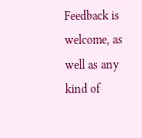Feedback is welcome, as well as any kind of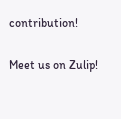contribution!

Meet us on Zulip!